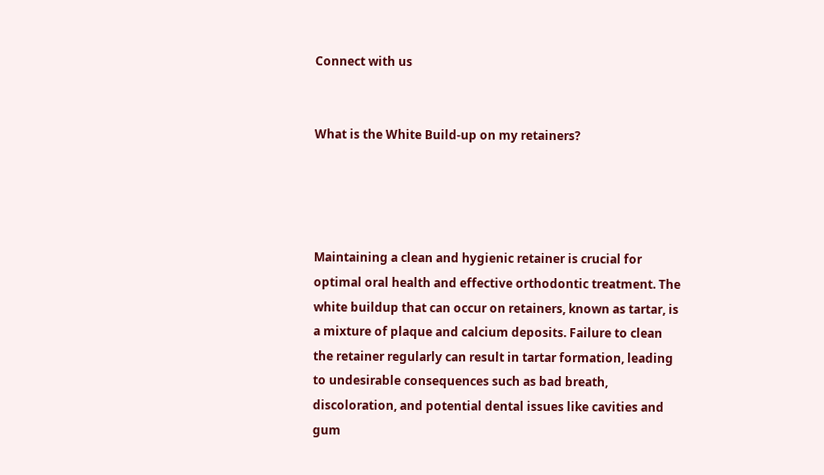Connect with us


What is the White Build-up on my retainers?




Maintaining a clean and hygienic retainer is crucial for optimal oral health and effective orthodontic treatment. The white buildup that can occur on retainers, known as tartar, is a mixture of plaque and calcium deposits. Failure to clean the retainer regularly can result in tartar formation, leading to undesirable consequences such as bad breath, discoloration, and potential dental issues like cavities and gum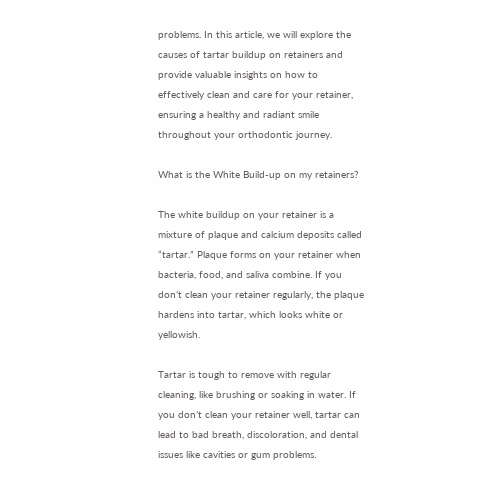problems. In this article, we will explore the causes of tartar buildup on retainers and provide valuable insights on how to effectively clean and care for your retainer, ensuring a healthy and radiant smile throughout your orthodontic journey.

What is the White Build-up on my retainers?

The white buildup on your retainer is a mixture of plaque and calcium deposits called “tartar.” Plaque forms on your retainer when bacteria, food, and saliva combine. If you don’t clean your retainer regularly, the plaque hardens into tartar, which looks white or yellowish.

Tartar is tough to remove with regular cleaning, like brushing or soaking in water. If you don’t clean your retainer well, tartar can lead to bad breath, discoloration, and dental issues like cavities or gum problems.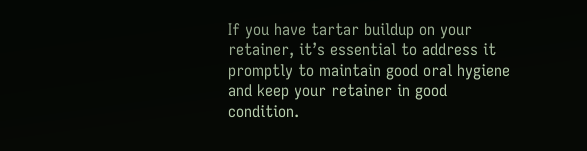If you have tartar buildup on your retainer, it’s essential to address it promptly to maintain good oral hygiene and keep your retainer in good condition.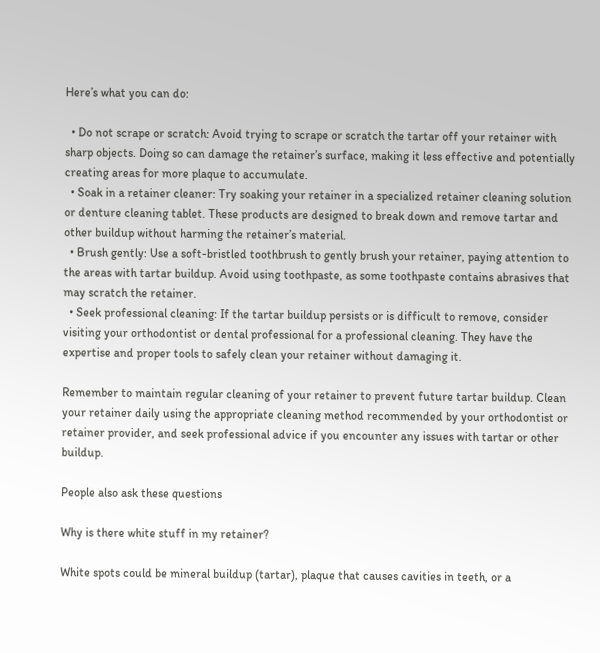Here’s what you can do:

  • Do not scrape or scratch: Avoid trying to scrape or scratch the tartar off your retainer with sharp objects. Doing so can damage the retainer’s surface, making it less effective and potentially creating areas for more plaque to accumulate.
  • Soak in a retainer cleaner: Try soaking your retainer in a specialized retainer cleaning solution or denture cleaning tablet. These products are designed to break down and remove tartar and other buildup without harming the retainer’s material.
  • Brush gently: Use a soft-bristled toothbrush to gently brush your retainer, paying attention to the areas with tartar buildup. Avoid using toothpaste, as some toothpaste contains abrasives that may scratch the retainer.
  • Seek professional cleaning: If the tartar buildup persists or is difficult to remove, consider visiting your orthodontist or dental professional for a professional cleaning. They have the expertise and proper tools to safely clean your retainer without damaging it.

Remember to maintain regular cleaning of your retainer to prevent future tartar buildup. Clean your retainer daily using the appropriate cleaning method recommended by your orthodontist or retainer provider, and seek professional advice if you encounter any issues with tartar or other buildup.

People also ask these questions

Why is there white stuff in my retainer?

White spots could be mineral buildup (tartar), plaque that causes cavities in teeth, or a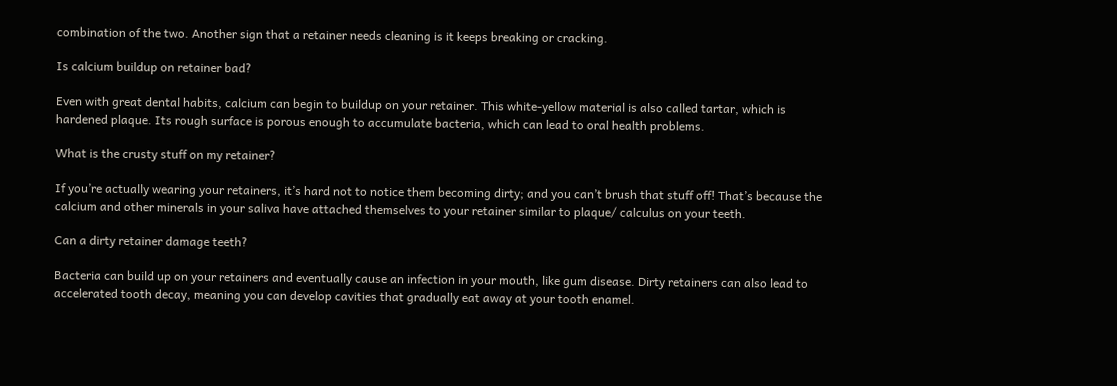combination of the two. Another sign that a retainer needs cleaning is it keeps breaking or cracking.

Is calcium buildup on retainer bad?

Even with great dental habits, calcium can begin to buildup on your retainer. This white-yellow material is also called tartar, which is hardened plaque. Its rough surface is porous enough to accumulate bacteria, which can lead to oral health problems.

What is the crusty stuff on my retainer?

If you’re actually wearing your retainers, it’s hard not to notice them becoming dirty; and you can’t brush that stuff off! That’s because the calcium and other minerals in your saliva have attached themselves to your retainer similar to plaque/ calculus on your teeth.

Can a dirty retainer damage teeth?

Bacteria can build up on your retainers and eventually cause an infection in your mouth, like gum disease. Dirty retainers can also lead to accelerated tooth decay, meaning you can develop cavities that gradually eat away at your tooth enamel.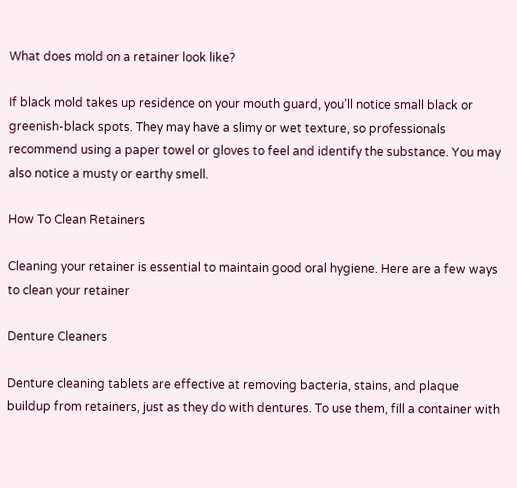What does mold on a retainer look like?

If black mold takes up residence on your mouth guard, you’ll notice small black or greenish-black spots. They may have a slimy or wet texture, so professionals recommend using a paper towel or gloves to feel and identify the substance. You may also notice a musty or earthy smell.

How To Clean Retainers

Cleaning your retainer is essential to maintain good oral hygiene. Here are a few ways to clean your retainer

Denture Cleaners

Denture cleaning tablets are effective at removing bacteria, stains, and plaque buildup from retainers, just as they do with dentures. To use them, fill a container with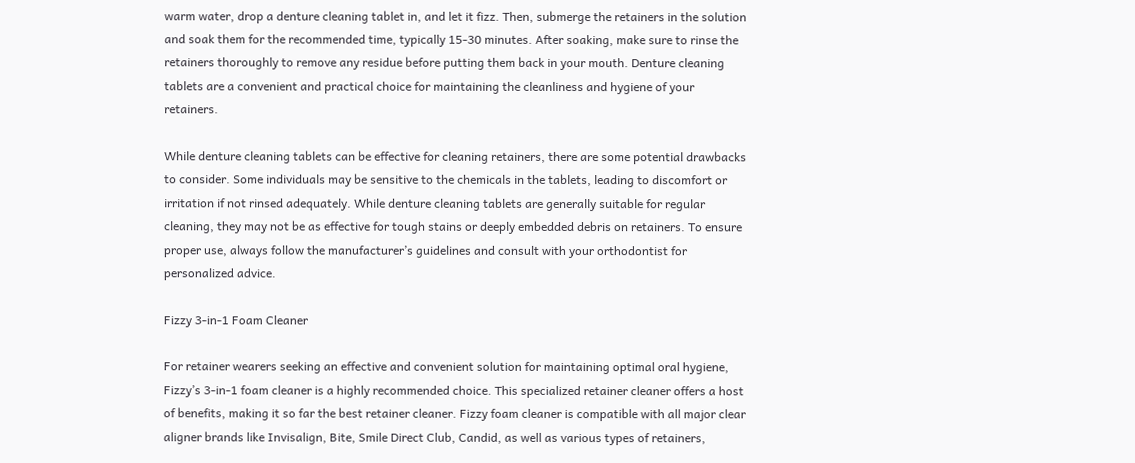warm water, drop a denture cleaning tablet in, and let it fizz. Then, submerge the retainers in the solution and soak them for the recommended time, typically 15-30 minutes. After soaking, make sure to rinse the retainers thoroughly to remove any residue before putting them back in your mouth. Denture cleaning tablets are a convenient and practical choice for maintaining the cleanliness and hygiene of your retainers.

While denture cleaning tablets can be effective for cleaning retainers, there are some potential drawbacks to consider. Some individuals may be sensitive to the chemicals in the tablets, leading to discomfort or irritation if not rinsed adequately. While denture cleaning tablets are generally suitable for regular cleaning, they may not be as effective for tough stains or deeply embedded debris on retainers. To ensure proper use, always follow the manufacturer’s guidelines and consult with your orthodontist for personalized advice.

Fizzy 3-in-1 Foam Cleaner

For retainer wearers seeking an effective and convenient solution for maintaining optimal oral hygiene, Fizzy’s 3-in-1 foam cleaner is a highly recommended choice. This specialized retainer cleaner offers a host of benefits, making it so far the best retainer cleaner. Fizzy foam cleaner is compatible with all major clear aligner brands like Invisalign, Bite, Smile Direct Club, Candid, as well as various types of retainers,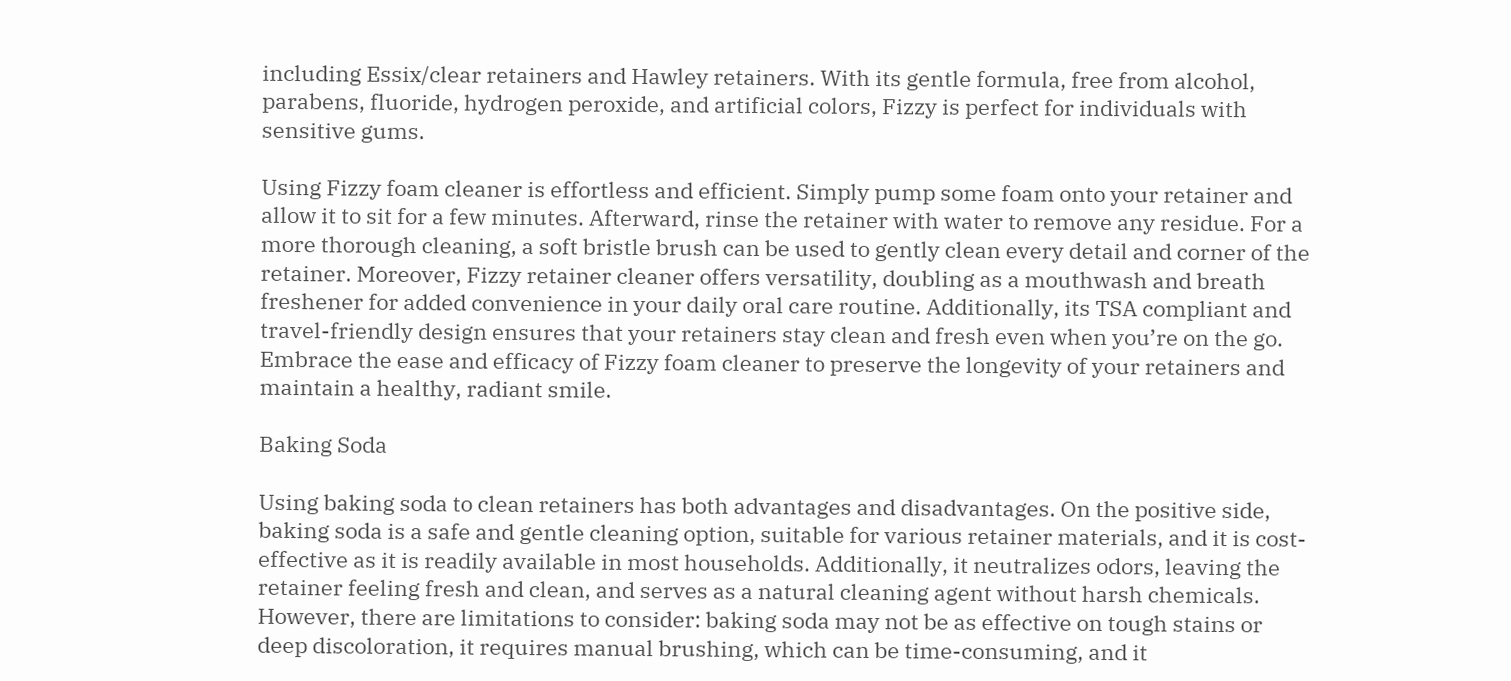including Essix/clear retainers and Hawley retainers. With its gentle formula, free from alcohol, parabens, fluoride, hydrogen peroxide, and artificial colors, Fizzy is perfect for individuals with sensitive gums.

Using Fizzy foam cleaner is effortless and efficient. Simply pump some foam onto your retainer and allow it to sit for a few minutes. Afterward, rinse the retainer with water to remove any residue. For a more thorough cleaning, a soft bristle brush can be used to gently clean every detail and corner of the retainer. Moreover, Fizzy retainer cleaner offers versatility, doubling as a mouthwash and breath freshener for added convenience in your daily oral care routine. Additionally, its TSA compliant and travel-friendly design ensures that your retainers stay clean and fresh even when you’re on the go. Embrace the ease and efficacy of Fizzy foam cleaner to preserve the longevity of your retainers and maintain a healthy, radiant smile.

Baking Soda

Using baking soda to clean retainers has both advantages and disadvantages. On the positive side, baking soda is a safe and gentle cleaning option, suitable for various retainer materials, and it is cost-effective as it is readily available in most households. Additionally, it neutralizes odors, leaving the retainer feeling fresh and clean, and serves as a natural cleaning agent without harsh chemicals. However, there are limitations to consider: baking soda may not be as effective on tough stains or deep discoloration, it requires manual brushing, which can be time-consuming, and it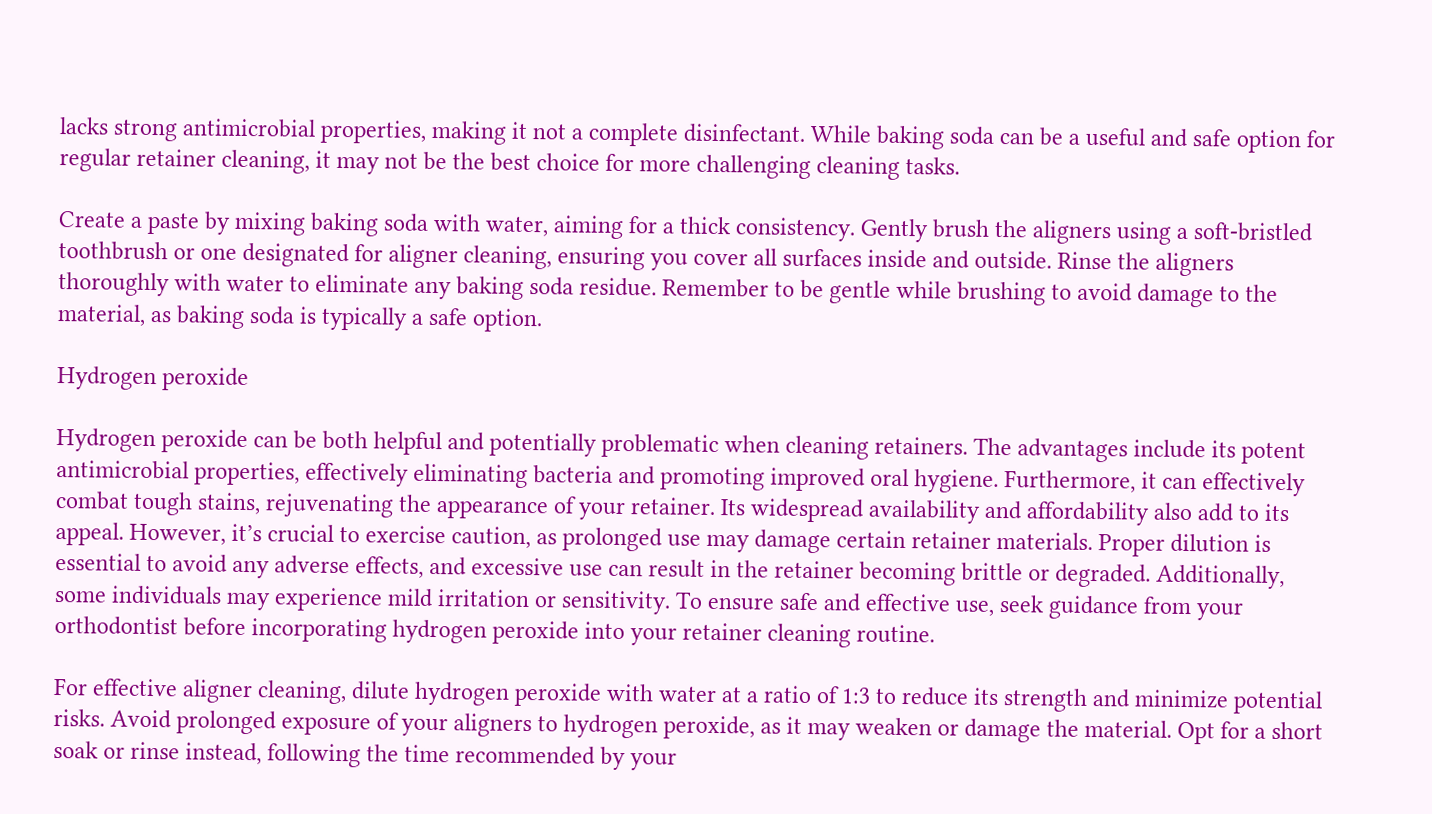lacks strong antimicrobial properties, making it not a complete disinfectant. While baking soda can be a useful and safe option for regular retainer cleaning, it may not be the best choice for more challenging cleaning tasks.

Create a paste by mixing baking soda with water, aiming for a thick consistency. Gently brush the aligners using a soft-bristled toothbrush or one designated for aligner cleaning, ensuring you cover all surfaces inside and outside. Rinse the aligners thoroughly with water to eliminate any baking soda residue. Remember to be gentle while brushing to avoid damage to the material, as baking soda is typically a safe option.

Hydrogen peroxide

Hydrogen peroxide can be both helpful and potentially problematic when cleaning retainers. The advantages include its potent antimicrobial properties, effectively eliminating bacteria and promoting improved oral hygiene. Furthermore, it can effectively combat tough stains, rejuvenating the appearance of your retainer. Its widespread availability and affordability also add to its appeal. However, it’s crucial to exercise caution, as prolonged use may damage certain retainer materials. Proper dilution is essential to avoid any adverse effects, and excessive use can result in the retainer becoming brittle or degraded. Additionally, some individuals may experience mild irritation or sensitivity. To ensure safe and effective use, seek guidance from your orthodontist before incorporating hydrogen peroxide into your retainer cleaning routine.

For effective aligner cleaning, dilute hydrogen peroxide with water at a ratio of 1:3 to reduce its strength and minimize potential risks. Avoid prolonged exposure of your aligners to hydrogen peroxide, as it may weaken or damage the material. Opt for a short soak or rinse instead, following the time recommended by your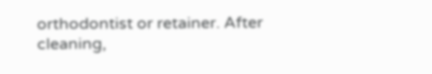orthodontist or retainer. After cleaning,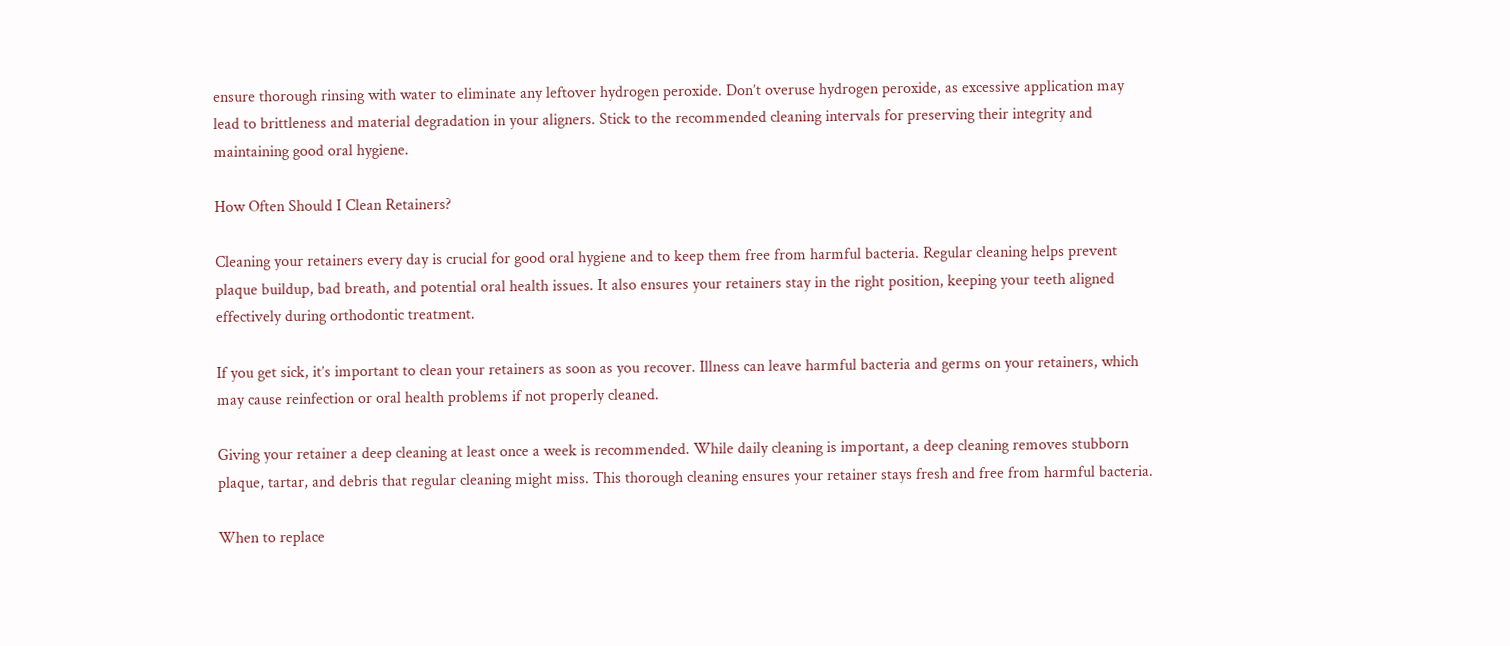ensure thorough rinsing with water to eliminate any leftover hydrogen peroxide. Don’t overuse hydrogen peroxide, as excessive application may lead to brittleness and material degradation in your aligners. Stick to the recommended cleaning intervals for preserving their integrity and maintaining good oral hygiene.

How Often Should I Clean Retainers?

Cleaning your retainers every day is crucial for good oral hygiene and to keep them free from harmful bacteria. Regular cleaning helps prevent plaque buildup, bad breath, and potential oral health issues. It also ensures your retainers stay in the right position, keeping your teeth aligned effectively during orthodontic treatment.

If you get sick, it’s important to clean your retainers as soon as you recover. Illness can leave harmful bacteria and germs on your retainers, which may cause reinfection or oral health problems if not properly cleaned.

Giving your retainer a deep cleaning at least once a week is recommended. While daily cleaning is important, a deep cleaning removes stubborn plaque, tartar, and debris that regular cleaning might miss. This thorough cleaning ensures your retainer stays fresh and free from harmful bacteria.

When to replace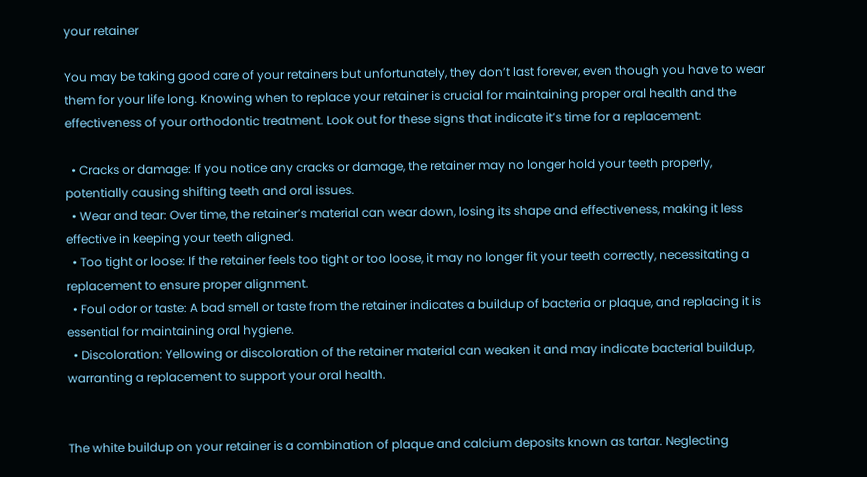your retainer

You may be taking good care of your retainers but unfortunately, they don’t last forever, even though you have to wear them for your life long. Knowing when to replace your retainer is crucial for maintaining proper oral health and the effectiveness of your orthodontic treatment. Look out for these signs that indicate it’s time for a replacement:

  • Cracks or damage: If you notice any cracks or damage, the retainer may no longer hold your teeth properly, potentially causing shifting teeth and oral issues.
  • Wear and tear: Over time, the retainer’s material can wear down, losing its shape and effectiveness, making it less effective in keeping your teeth aligned.
  • Too tight or loose: If the retainer feels too tight or too loose, it may no longer fit your teeth correctly, necessitating a replacement to ensure proper alignment.
  • Foul odor or taste: A bad smell or taste from the retainer indicates a buildup of bacteria or plaque, and replacing it is essential for maintaining oral hygiene.
  • Discoloration: Yellowing or discoloration of the retainer material can weaken it and may indicate bacterial buildup, warranting a replacement to support your oral health.


The white buildup on your retainer is a combination of plaque and calcium deposits known as tartar. Neglecting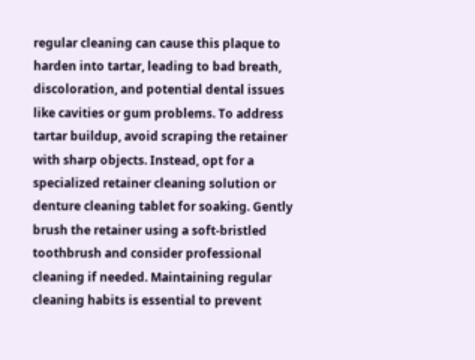regular cleaning can cause this plaque to harden into tartar, leading to bad breath, discoloration, and potential dental issues like cavities or gum problems. To address tartar buildup, avoid scraping the retainer with sharp objects. Instead, opt for a specialized retainer cleaning solution or denture cleaning tablet for soaking. Gently brush the retainer using a soft-bristled toothbrush and consider professional cleaning if needed. Maintaining regular cleaning habits is essential to prevent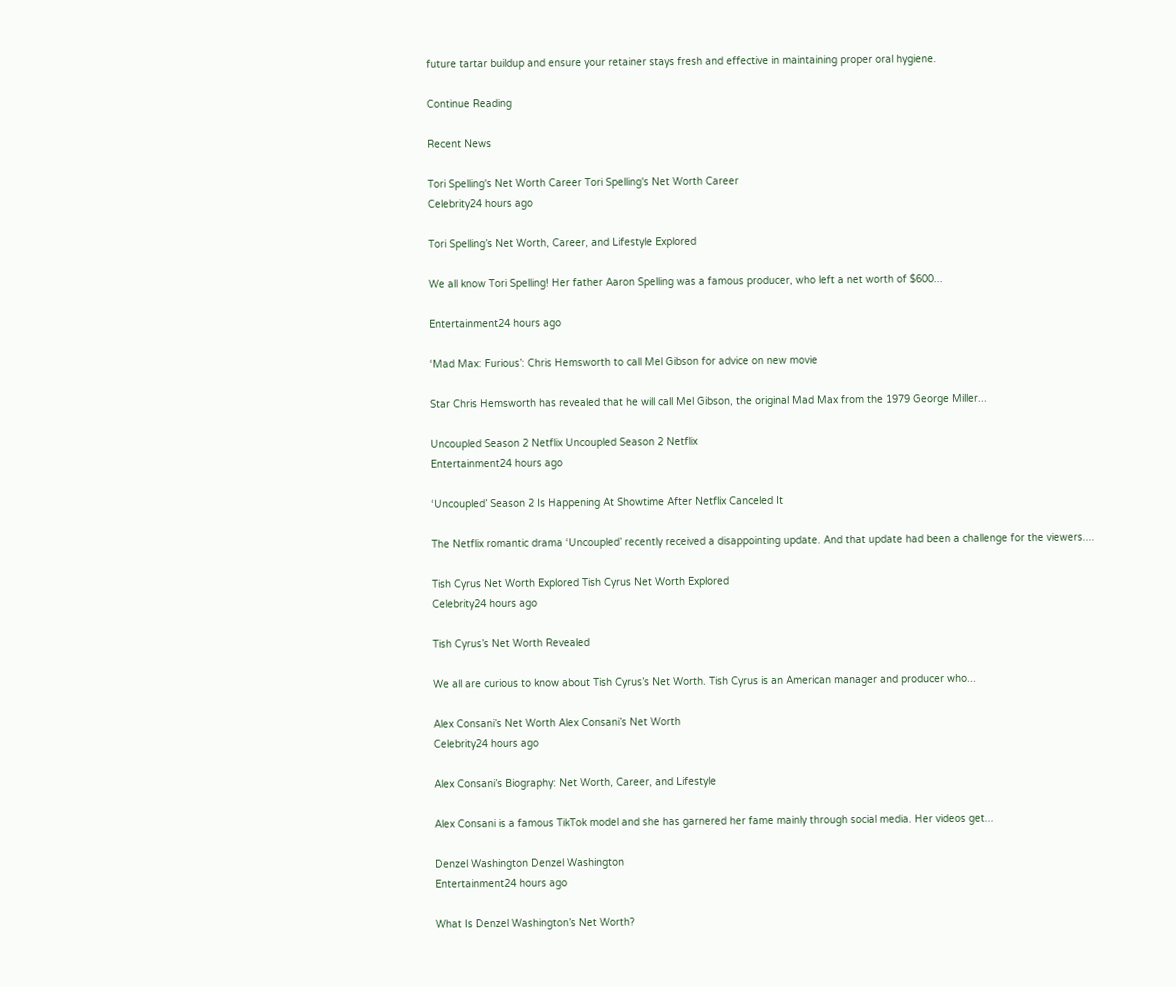future tartar buildup and ensure your retainer stays fresh and effective in maintaining proper oral hygiene.

Continue Reading

Recent News

Tori Spelling's Net Worth Career Tori Spelling's Net Worth Career
Celebrity24 hours ago

Tori Spelling’s Net Worth, Career, and Lifestyle Explored

We all know Tori Spelling! Her father Aaron Spelling was a famous producer, who left a net worth of $600...

Entertainment24 hours ago

‘Mad Max: Furious’: Chris Hemsworth to call Mel Gibson for advice on new movie

Star Chris Hemsworth has revealed that he will call Mel Gibson, the original Mad Max from the 1979 George Miller...

Uncoupled Season 2 Netflix Uncoupled Season 2 Netflix
Entertainment24 hours ago

‘Uncoupled’ Season 2 Is Happening At Showtime After Netflix Canceled It

The Netflix romantic drama ‘Uncoupled’ recently received a disappointing update. And that update had been a challenge for the viewers....

Tish Cyrus Net Worth Explored Tish Cyrus Net Worth Explored
Celebrity24 hours ago

Tish Cyrus’s Net Worth Revealed

We all are curious to know about Tish Cyrus’s Net Worth. Tish Cyrus is an American manager and producer who...

Alex Consani’s Net Worth Alex Consani’s Net Worth
Celebrity24 hours ago

Alex Consani’s Biography: Net Worth, Career, and Lifestyle

Alex Consani is a famous TikTok model and she has garnered her fame mainly through social media. Her videos get...

Denzel Washington Denzel Washington
Entertainment24 hours ago

What Is Denzel Washington’s Net Worth?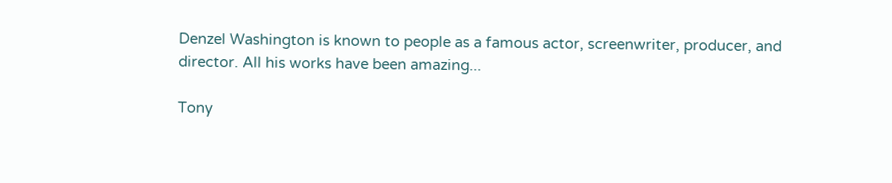Denzel Washington is known to people as a famous actor, screenwriter, producer, and director. All his works have been amazing...

Tony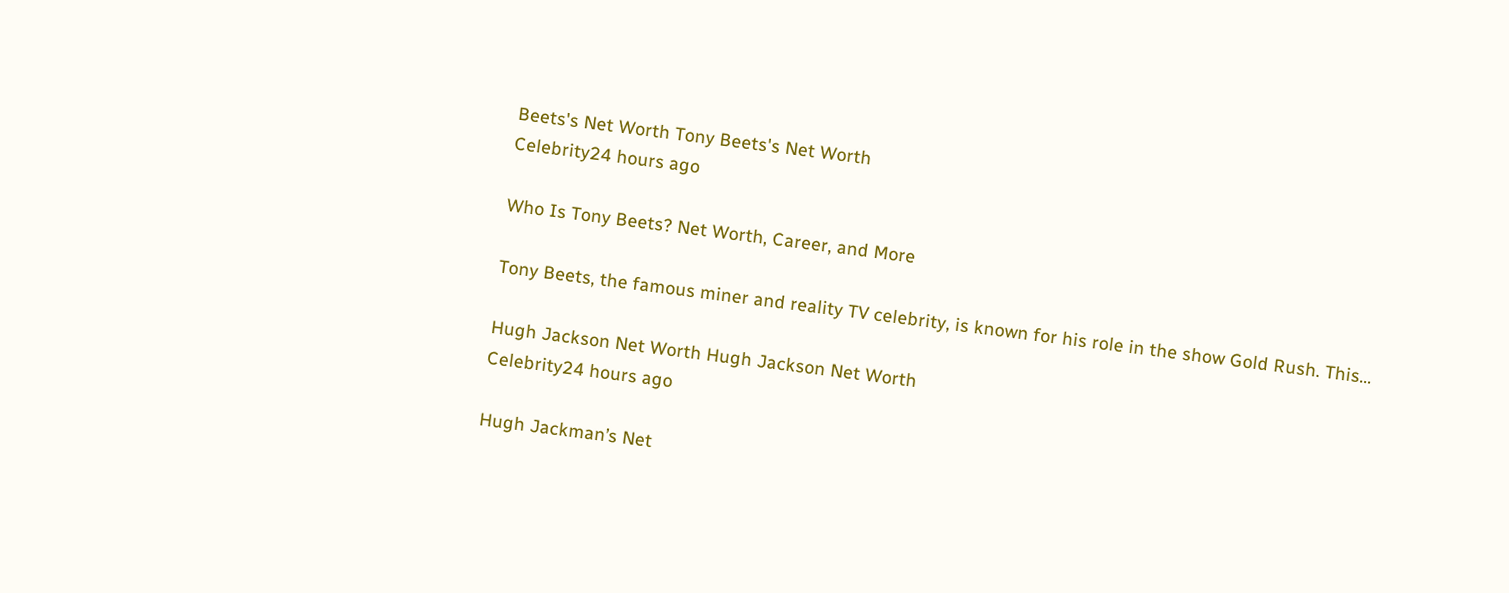Beets's Net Worth Tony Beets's Net Worth
Celebrity24 hours ago

Who Is Tony Beets? Net Worth, Career, and More

Tony Beets, the famous miner and reality TV celebrity, is known for his role in the show Gold Rush. This...

Hugh Jackson Net Worth Hugh Jackson Net Worth
Celebrity24 hours ago

Hugh Jackman’s Net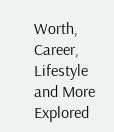Worth, Career, Lifestyle and More Explored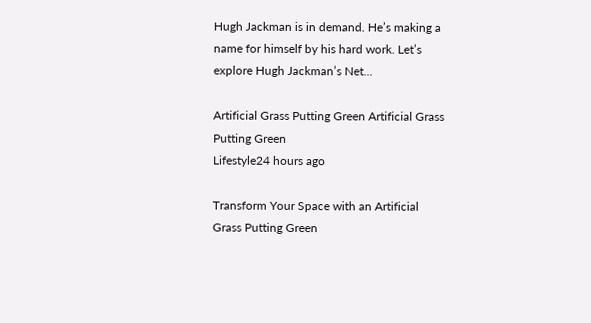Hugh Jackman is in demand. He’s making a name for himself by his hard work. Let’s explore Hugh Jackman’s Net...

Artificial Grass Putting Green Artificial Grass Putting Green
Lifestyle24 hours ago

Transform Your Space with an Artificial Grass Putting Green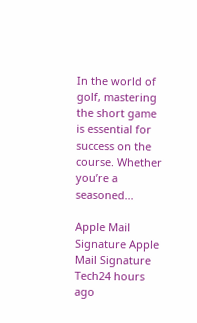In the world of golf, mastering the short game is essential for success on the course. Whether you’re a seasoned...

Apple Mail Signature Apple Mail Signature
Tech24 hours ago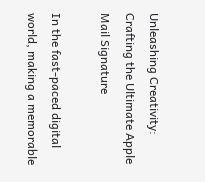Unleashing Creativity: Crafting the Ultimate Apple Mail Signature

In the fast-paced digital world, making a memorable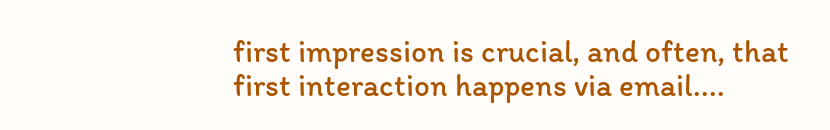first impression is crucial, and often, that first interaction happens via email....